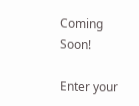Coming Soon!

Enter your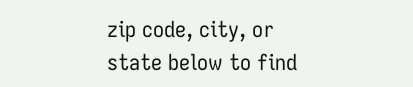zip code, city, or state below to find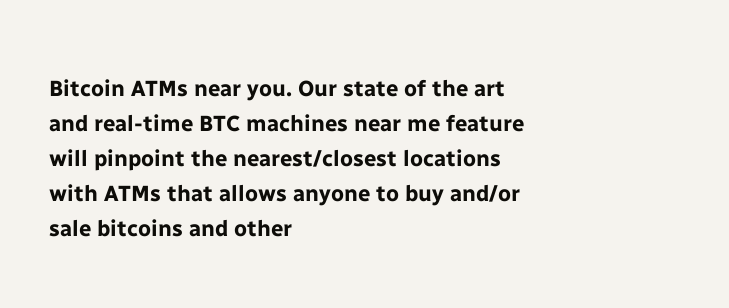Bitcoin ATMs near you. Our state of the art and real-time BTC machines near me feature will pinpoint the nearest/closest locations with ATMs that allows anyone to buy and/or sale bitcoins and other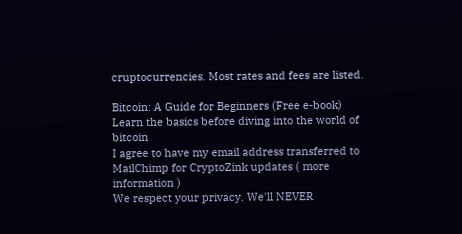cruptocurrencies. Most rates and fees are listed.

Bitcoin: A Guide for Beginners (Free e-book)
Learn the basics before diving into the world of bitcoin
I agree to have my email address transferred to MailChimp for CryptoZink updates ( more information )
We respect your privacy. We'll NEVER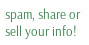spam, share or sell your info!